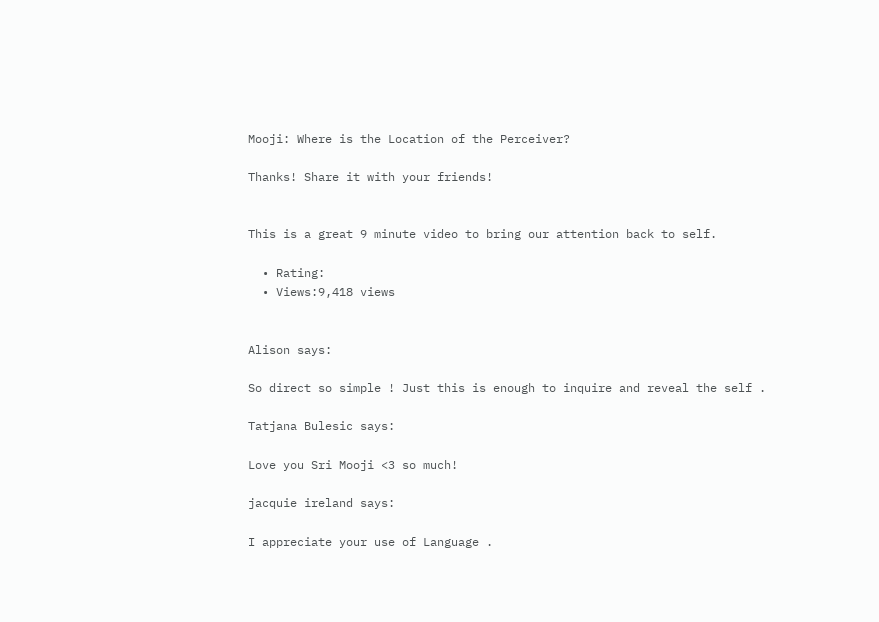Mooji: Where is the Location of the Perceiver?

Thanks! Share it with your friends!


This is a great 9 minute video to bring our attention back to self.

  • Rating:
  • Views:9,418 views


Alison says:

So direct so simple ! Just this is enough to inquire and reveal the self .

Tatjana Bulesic says:

Love you Sri Mooji <3 so much!

jacquie ireland says:

I appreciate your use of Language .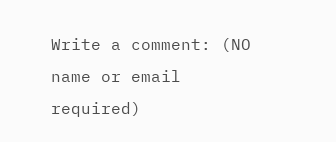Write a comment: (NO name or email required)